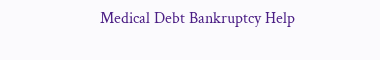Medical Debt Bankruptcy Help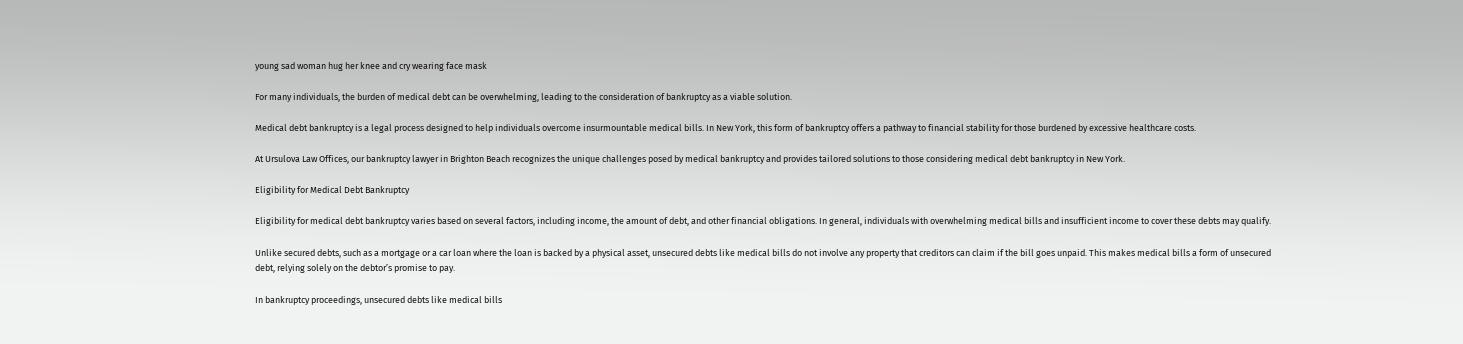young sad woman hug her knee and cry wearing face mask

For many individuals, the burden of medical debt can be overwhelming, leading to the consideration of bankruptcy as a viable solution.

Medical debt bankruptcy is a legal process designed to help individuals overcome insurmountable medical bills. In New York, this form of bankruptcy offers a pathway to financial stability for those burdened by excessive healthcare costs.

At Ursulova Law Offices, our bankruptcy lawyer in Brighton Beach recognizes the unique challenges posed by medical bankruptcy and provides tailored solutions to those considering medical debt bankruptcy in New York.

Eligibility for Medical Debt Bankruptcy

Eligibility for medical debt bankruptcy varies based on several factors, including income, the amount of debt, and other financial obligations. In general, individuals with overwhelming medical bills and insufficient income to cover these debts may qualify.

Unlike secured debts, such as a mortgage or a car loan where the loan is backed by a physical asset, unsecured debts like medical bills do not involve any property that creditors can claim if the bill goes unpaid. This makes medical bills a form of unsecured debt, relying solely on the debtor’s promise to pay.

In bankruptcy proceedings, unsecured debts like medical bills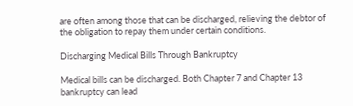are often among those that can be discharged, relieving the debtor of the obligation to repay them under certain conditions.

Discharging Medical Bills Through Bankruptcy

Medical bills can be discharged. Both Chapter 7 and Chapter 13 bankruptcy can lead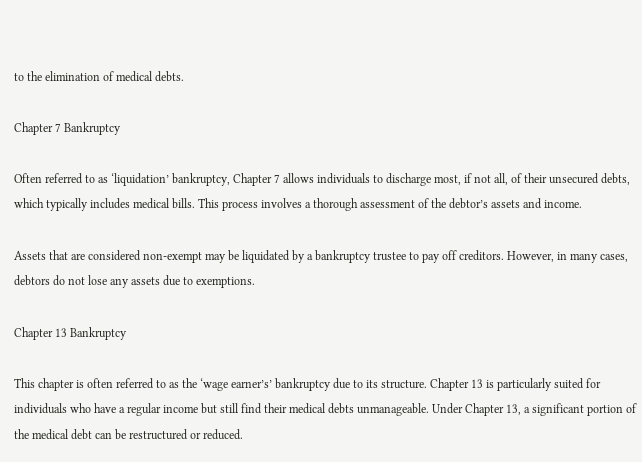to the elimination of medical debts.

Chapter 7 Bankruptcy

Often referred to as ‘liquidation’ bankruptcy, Chapter 7 allows individuals to discharge most, if not all, of their unsecured debts, which typically includes medical bills. This process involves a thorough assessment of the debtor’s assets and income.

Assets that are considered non-exempt may be liquidated by a bankruptcy trustee to pay off creditors. However, in many cases, debtors do not lose any assets due to exemptions.

Chapter 13 Bankruptcy

This chapter is often referred to as the ‘wage earner’s’ bankruptcy due to its structure. Chapter 13 is particularly suited for individuals who have a regular income but still find their medical debts unmanageable. Under Chapter 13, a significant portion of the medical debt can be restructured or reduced.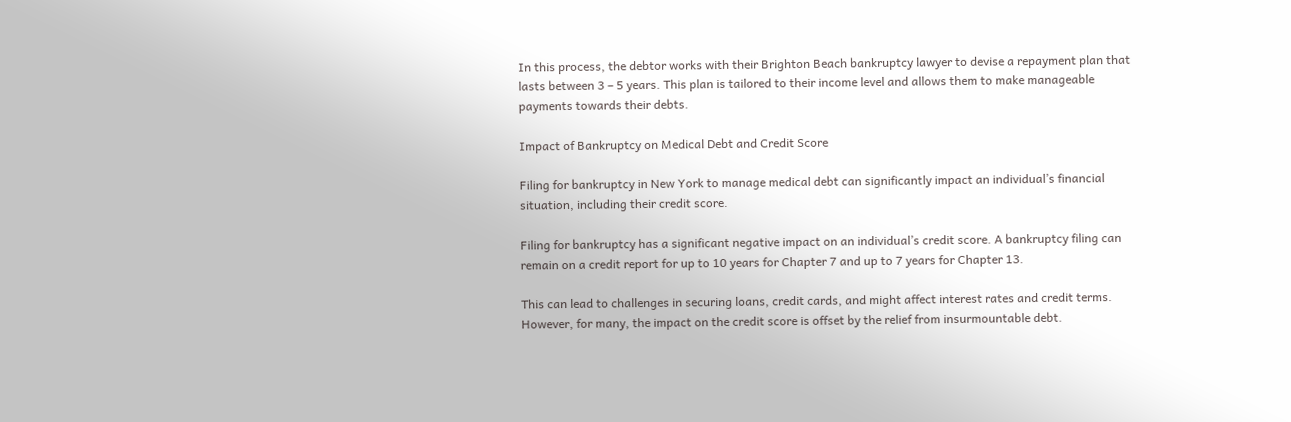In this process, the debtor works with their Brighton Beach bankruptcy lawyer to devise a repayment plan that lasts between 3 – 5 years. This plan is tailored to their income level and allows them to make manageable payments towards their debts.

Impact of Bankruptcy on Medical Debt and Credit Score

Filing for bankruptcy in New York to manage medical debt can significantly impact an individual’s financial situation, including their credit score.

Filing for bankruptcy has a significant negative impact on an individual’s credit score. A bankruptcy filing can remain on a credit report for up to 10 years for Chapter 7 and up to 7 years for Chapter 13.

This can lead to challenges in securing loans, credit cards, and might affect interest rates and credit terms. However, for many, the impact on the credit score is offset by the relief from insurmountable debt.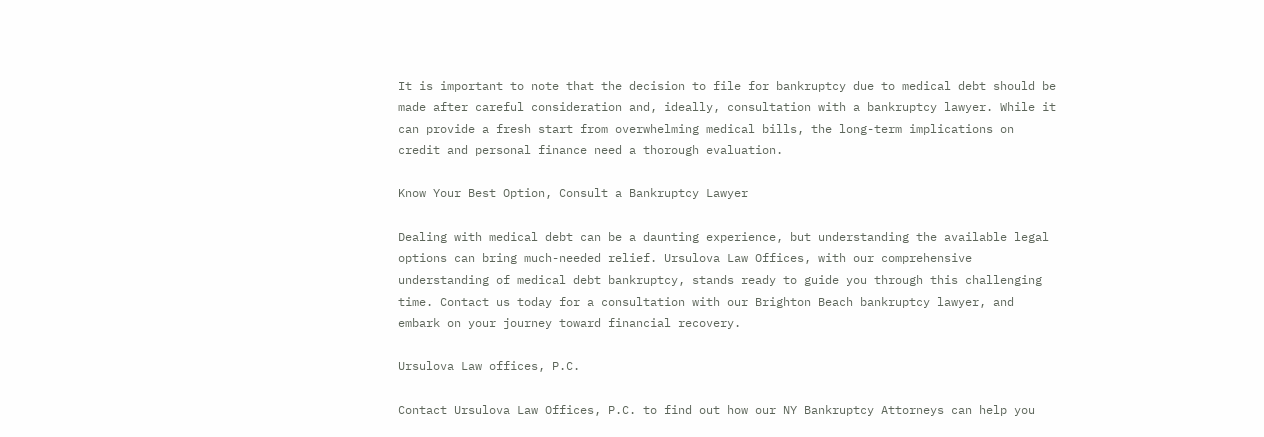It is important to note that the decision to file for bankruptcy due to medical debt should be made after careful consideration and, ideally, consultation with a bankruptcy lawyer. While it can provide a fresh start from overwhelming medical bills, the long-term implications on credit and personal finance need a thorough evaluation.

Know Your Best Option, Consult a Bankruptcy Lawyer

Dealing with medical debt can be a daunting experience, but understanding the available legal options can bring much-needed relief. Ursulova Law Offices, with our comprehensive understanding of medical debt bankruptcy, stands ready to guide you through this challenging time. Contact us today for a consultation with our Brighton Beach bankruptcy lawyer, and embark on your journey toward financial recovery.

Ursulova Law offices, P.C.

Contact Ursulova Law Offices, P.C. to find out how our NY Bankruptcy Attorneys can help you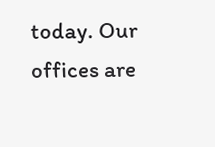today. Our offices are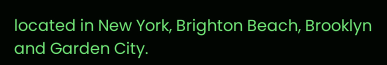located in New York, Brighton Beach, Brooklyn and Garden City.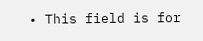• This field is for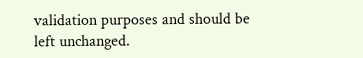validation purposes and should be left unchanged.